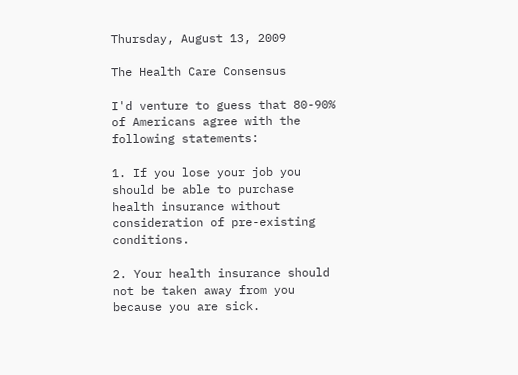Thursday, August 13, 2009

The Health Care Consensus

I'd venture to guess that 80-90% of Americans agree with the following statements:

1. If you lose your job you should be able to purchase health insurance without consideration of pre-existing conditions.

2. Your health insurance should not be taken away from you because you are sick.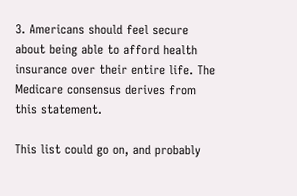3. Americans should feel secure about being able to afford health insurance over their entire life. The Medicare consensus derives from this statement.

This list could go on, and probably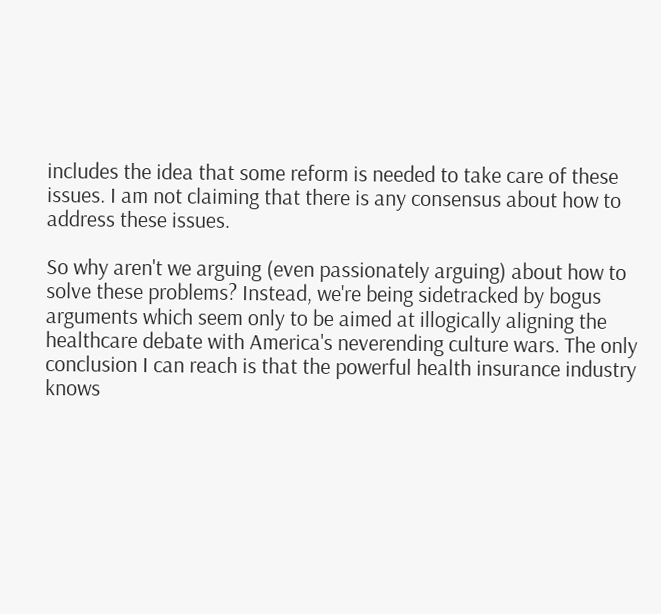includes the idea that some reform is needed to take care of these issues. I am not claiming that there is any consensus about how to address these issues.

So why aren't we arguing (even passionately arguing) about how to solve these problems? Instead, we're being sidetracked by bogus arguments which seem only to be aimed at illogically aligning the healthcare debate with America's neverending culture wars. The only conclusion I can reach is that the powerful health insurance industry knows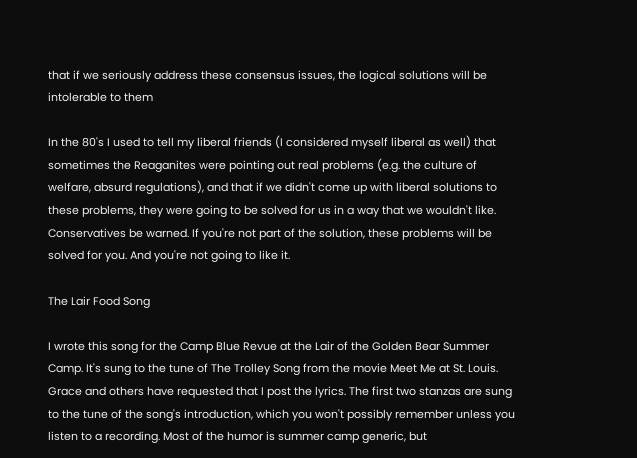that if we seriously address these consensus issues, the logical solutions will be intolerable to them

In the 80's I used to tell my liberal friends (I considered myself liberal as well) that sometimes the Reaganites were pointing out real problems (e.g. the culture of welfare, absurd regulations), and that if we didn't come up with liberal solutions to these problems, they were going to be solved for us in a way that we wouldn't like. Conservatives be warned. If you're not part of the solution, these problems will be solved for you. And you're not going to like it.

The Lair Food Song

I wrote this song for the Camp Blue Revue at the Lair of the Golden Bear Summer Camp. It's sung to the tune of The Trolley Song from the movie Meet Me at St. Louis. Grace and others have requested that I post the lyrics. The first two stanzas are sung to the tune of the song's introduction, which you won't possibly remember unless you listen to a recording. Most of the humor is summer camp generic, but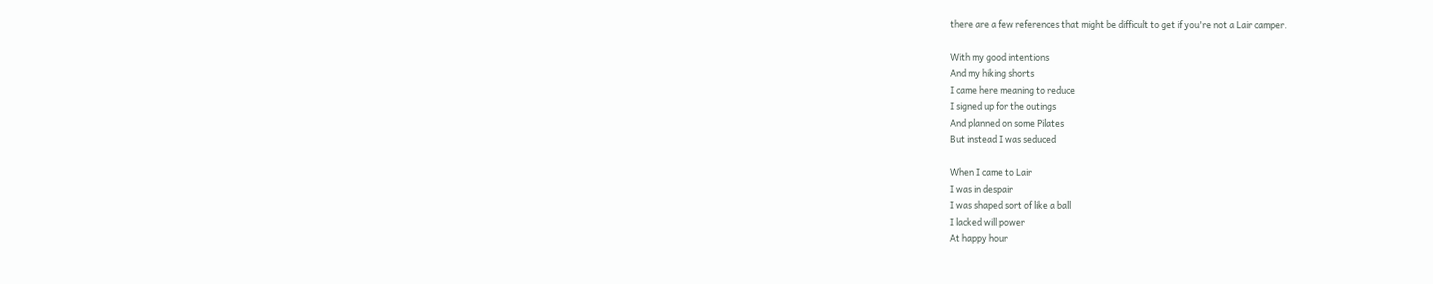there are a few references that might be difficult to get if you're not a Lair camper.

With my good intentions
And my hiking shorts
I came here meaning to reduce
I signed up for the outings
And planned on some Pilates
But instead I was seduced

When I came to Lair
I was in despair
I was shaped sort of like a ball
I lacked will power
At happy hour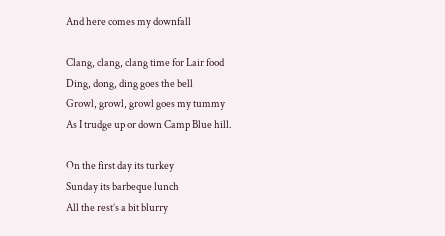And here comes my downfall

Clang, clang, clang time for Lair food
Ding, dong, ding goes the bell
Growl, growl, growl goes my tummy
As I trudge up or down Camp Blue hill.

On the first day its turkey
Sunday its barbeque lunch
All the rest’s a bit blurry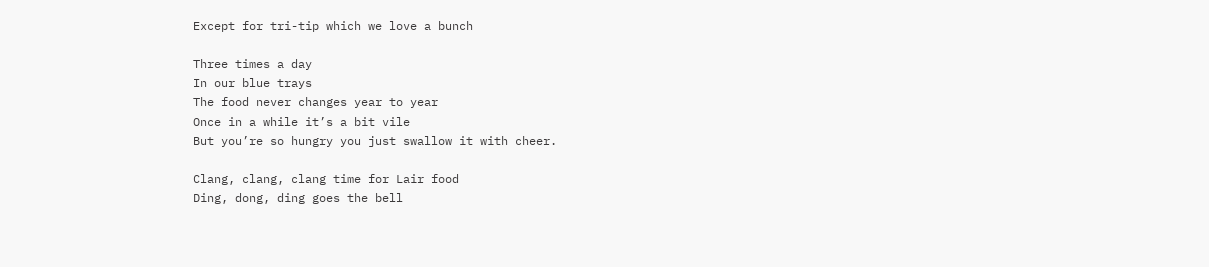Except for tri-tip which we love a bunch

Three times a day
In our blue trays
The food never changes year to year
Once in a while it’s a bit vile
But you’re so hungry you just swallow it with cheer.

Clang, clang, clang time for Lair food
Ding, dong, ding goes the bell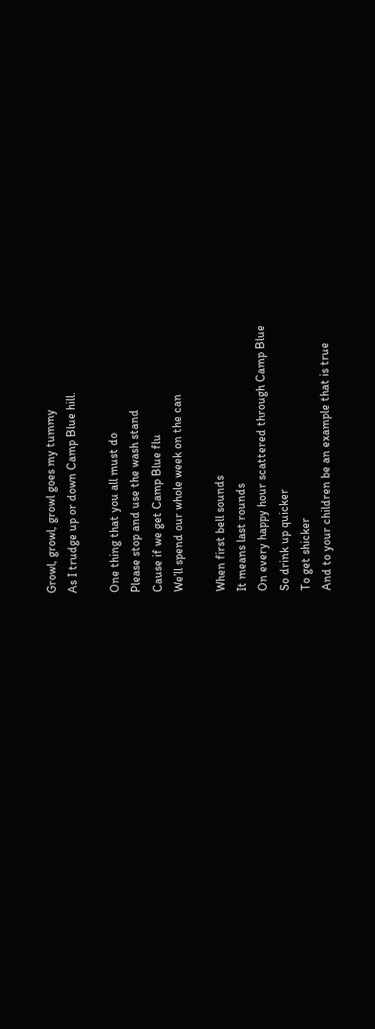Growl, growl, growl goes my tummy
As I trudge up or down Camp Blue hill.

One thing that you all must do
Please stop and use the wash stand
Cause if we get Camp Blue flu
We’ll spend our whole week on the can

When first bell sounds
It means last rounds
On every happy hour scattered through Camp Blue
So drink up quicker
To get shicker
And to your children be an example that is true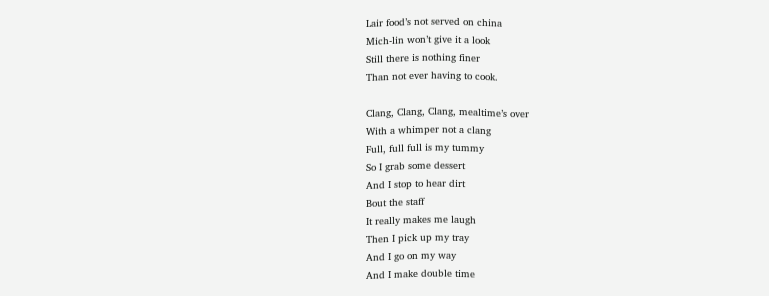Lair food’s not served on china
Mich-lin won’t give it a look
Still there is nothing finer
Than not ever having to cook.

Clang, Clang, Clang, mealtime’s over
With a whimper not a clang
Full, full full is my tummy
So I grab some dessert
And I stop to hear dirt
Bout the staff
It really makes me laugh
Then I pick up my tray
And I go on my way
And I make double time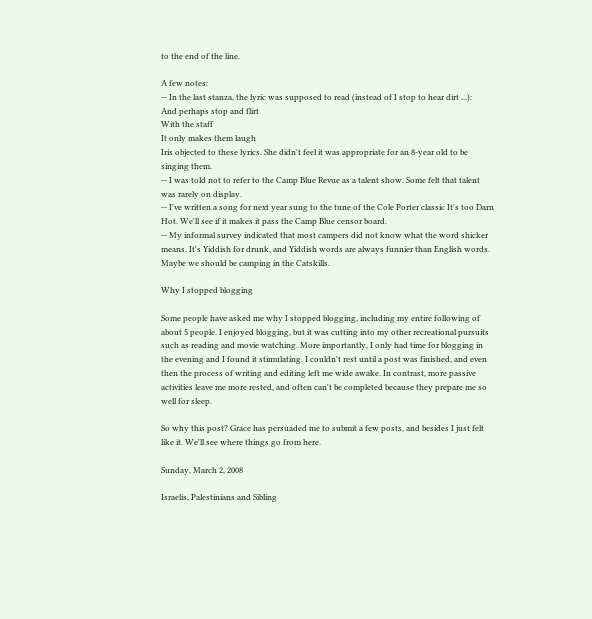to the end of the line.

A few notes:
-- In the last stanza, the lyric was supposed to read (instead of I stop to hear dirt ...):
And perhaps stop and flirt
With the staff
It only makes them laugh
Iris objected to these lyrics. She didn't feel it was appropriate for an 8-year old to be singing them.
-- I was told not to refer to the Camp Blue Revue as a talent show. Some felt that talent was rarely on display.
-- I've written a song for next year sung to the tune of the Cole Porter classic It's too Darn Hot. We'll see if it makes it pass the Camp Blue censor board.
-- My informal survey indicated that most campers did not know what the word shicker means. It's Yiddish for drunk, and Yiddish words are always funnier than English words. Maybe we should be camping in the Catskills.

Why I stopped blogging

Some people have asked me why I stopped blogging, including my entire following of about 5 people. I enjoyed blogging, but it was cutting into my other recreational pursuits such as reading and movie watching. More importantly, I only had time for blogging in the evening and I found it stimulating. I couldn't rest until a post was finished, and even then the process of writing and editing left me wide awake. In contrast, more passive activities leave me more rested, and often can't be completed because they prepare me so well for sleep.

So why this post? Grace has persuaded me to submit a few posts, and besides I just felt like it. We'll see where things go from here.

Sunday, March 2, 2008

Israelis, Palestinians and Sibling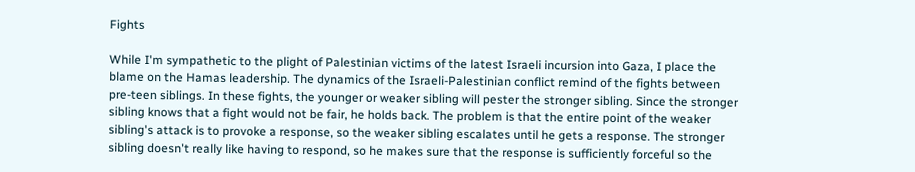Fights

While I'm sympathetic to the plight of Palestinian victims of the latest Israeli incursion into Gaza, I place the blame on the Hamas leadership. The dynamics of the Israeli-Palestinian conflict remind of the fights between pre-teen siblings. In these fights, the younger or weaker sibling will pester the stronger sibling. Since the stronger sibling knows that a fight would not be fair, he holds back. The problem is that the entire point of the weaker sibling's attack is to provoke a response, so the weaker sibling escalates until he gets a response. The stronger sibling doesn't really like having to respond, so he makes sure that the response is sufficiently forceful so the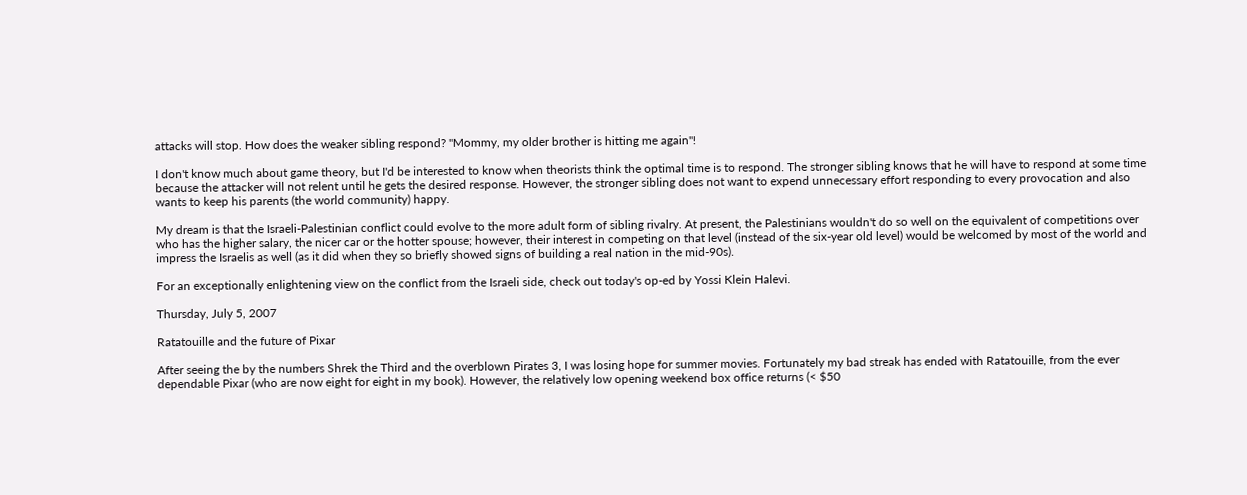attacks will stop. How does the weaker sibling respond? "Mommy, my older brother is hitting me again"!

I don't know much about game theory, but I'd be interested to know when theorists think the optimal time is to respond. The stronger sibling knows that he will have to respond at some time because the attacker will not relent until he gets the desired response. However, the stronger sibling does not want to expend unnecessary effort responding to every provocation and also wants to keep his parents (the world community) happy.

My dream is that the Israeli-Palestinian conflict could evolve to the more adult form of sibling rivalry. At present, the Palestinians wouldn't do so well on the equivalent of competitions over who has the higher salary, the nicer car or the hotter spouse; however, their interest in competing on that level (instead of the six-year old level) would be welcomed by most of the world and impress the Israelis as well (as it did when they so briefly showed signs of building a real nation in the mid-90s).

For an exceptionally enlightening view on the conflict from the Israeli side, check out today's op-ed by Yossi Klein Halevi.

Thursday, July 5, 2007

Ratatouille and the future of Pixar

After seeing the by the numbers Shrek the Third and the overblown Pirates 3, I was losing hope for summer movies. Fortunately my bad streak has ended with Ratatouille, from the ever dependable Pixar (who are now eight for eight in my book). However, the relatively low opening weekend box office returns (< $50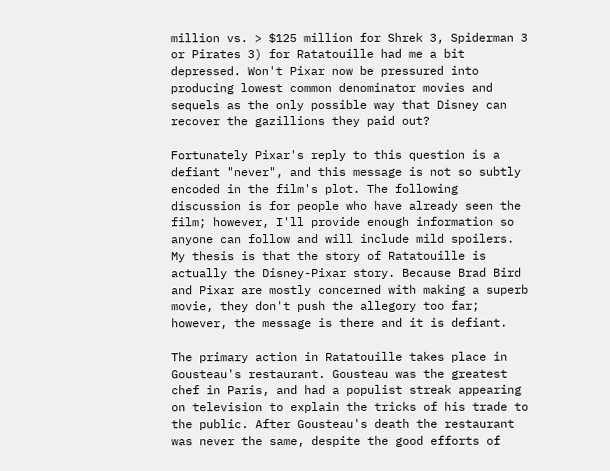million vs. > $125 million for Shrek 3, Spiderman 3 or Pirates 3) for Ratatouille had me a bit depressed. Won't Pixar now be pressured into producing lowest common denominator movies and sequels as the only possible way that Disney can recover the gazillions they paid out?

Fortunately Pixar's reply to this question is a defiant "never", and this message is not so subtly encoded in the film's plot. The following discussion is for people who have already seen the film; however, I'll provide enough information so anyone can follow and will include mild spoilers. My thesis is that the story of Ratatouille is actually the Disney-Pixar story. Because Brad Bird and Pixar are mostly concerned with making a superb movie, they don't push the allegory too far; however, the message is there and it is defiant.

The primary action in Ratatouille takes place in Gousteau's restaurant. Gousteau was the greatest chef in Paris, and had a populist streak appearing on television to explain the tricks of his trade to the public. After Gousteau's death the restaurant was never the same, despite the good efforts of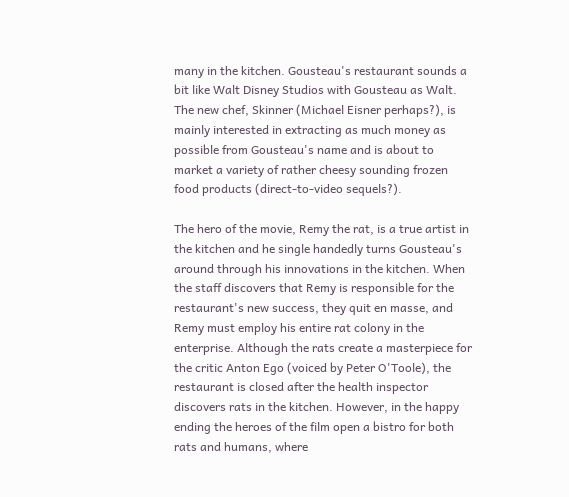many in the kitchen. Gousteau's restaurant sounds a bit like Walt Disney Studios with Gousteau as Walt. The new chef, Skinner (Michael Eisner perhaps?), is mainly interested in extracting as much money as possible from Gousteau's name and is about to market a variety of rather cheesy sounding frozen food products (direct-to-video sequels?).

The hero of the movie, Remy the rat, is a true artist in the kitchen and he single handedly turns Gousteau's around through his innovations in the kitchen. When the staff discovers that Remy is responsible for the restaurant's new success, they quit en masse, and Remy must employ his entire rat colony in the enterprise. Although the rats create a masterpiece for the critic Anton Ego (voiced by Peter O'Toole), the restaurant is closed after the health inspector discovers rats in the kitchen. However, in the happy ending the heroes of the film open a bistro for both rats and humans, where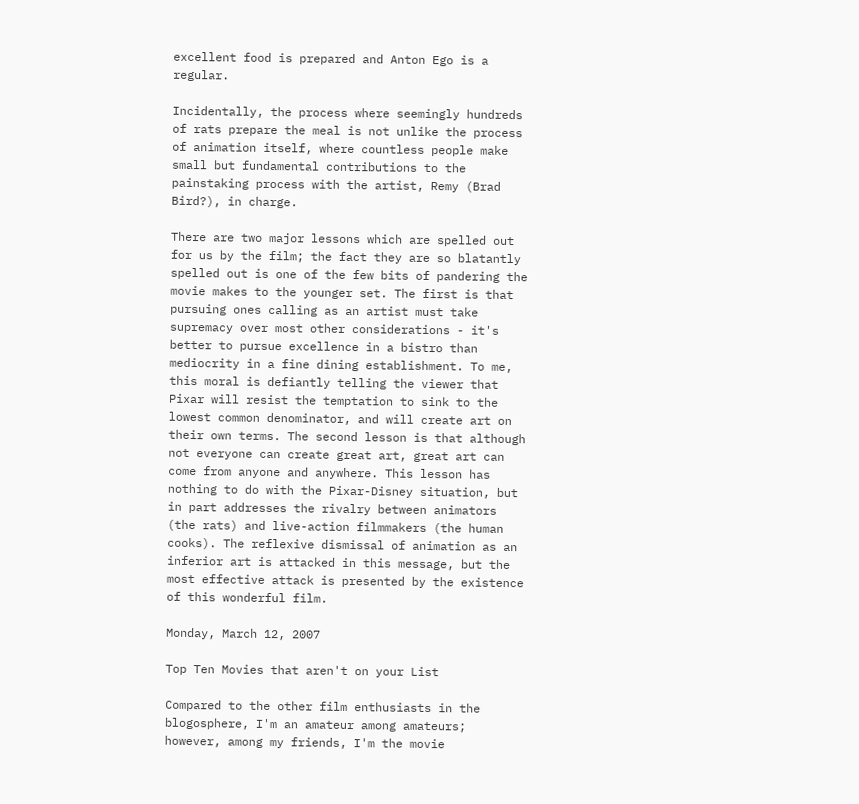excellent food is prepared and Anton Ego is a regular.

Incidentally, the process where seemingly hundreds of rats prepare the meal is not unlike the process of animation itself, where countless people make small but fundamental contributions to the painstaking process with the artist, Remy (Brad Bird?), in charge.

There are two major lessons which are spelled out for us by the film; the fact they are so blatantly spelled out is one of the few bits of pandering the movie makes to the younger set. The first is that pursuing ones calling as an artist must take supremacy over most other considerations - it's better to pursue excellence in a bistro than mediocrity in a fine dining establishment. To me, this moral is defiantly telling the viewer that Pixar will resist the temptation to sink to the lowest common denominator, and will create art on their own terms. The second lesson is that although not everyone can create great art, great art can come from anyone and anywhere. This lesson has nothing to do with the Pixar-Disney situation, but in part addresses the rivalry between animators (the rats) and live-action filmmakers (the human cooks). The reflexive dismissal of animation as an inferior art is attacked in this message, but the most effective attack is presented by the existence of this wonderful film.

Monday, March 12, 2007

Top Ten Movies that aren't on your List

Compared to the other film enthusiasts in the blogosphere, I'm an amateur among amateurs; however, among my friends, I'm the movie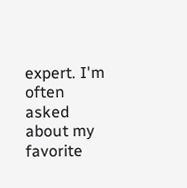expert. I'm often asked about my favorite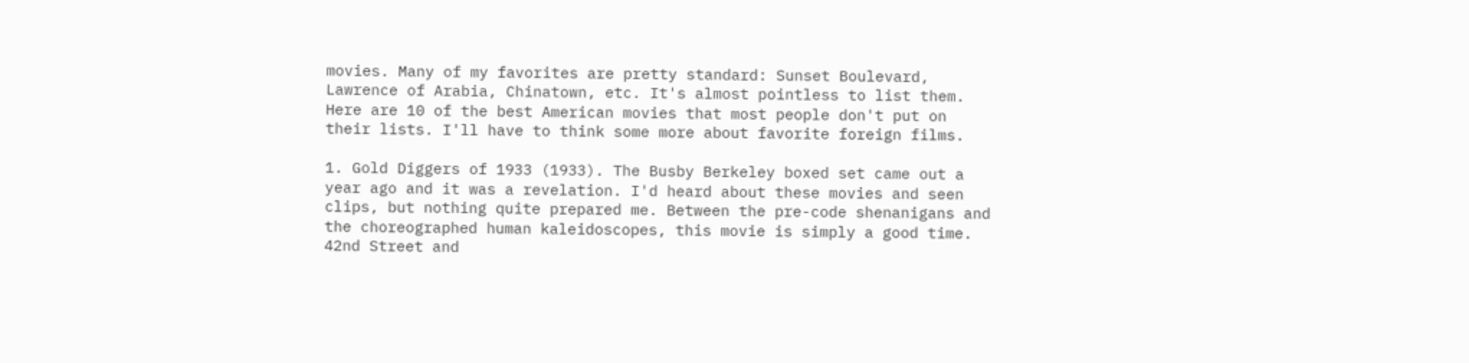movies. Many of my favorites are pretty standard: Sunset Boulevard, Lawrence of Arabia, Chinatown, etc. It's almost pointless to list them. Here are 10 of the best American movies that most people don't put on their lists. I'll have to think some more about favorite foreign films.

1. Gold Diggers of 1933 (1933). The Busby Berkeley boxed set came out a year ago and it was a revelation. I'd heard about these movies and seen clips, but nothing quite prepared me. Between the pre-code shenanigans and the choreographed human kaleidoscopes, this movie is simply a good time. 42nd Street and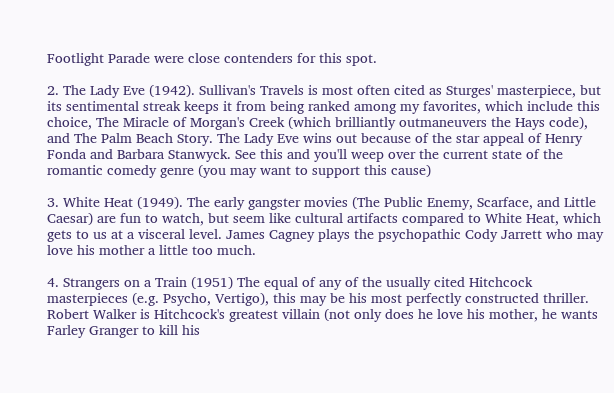Footlight Parade were close contenders for this spot.

2. The Lady Eve (1942). Sullivan's Travels is most often cited as Sturges' masterpiece, but its sentimental streak keeps it from being ranked among my favorites, which include this choice, The Miracle of Morgan's Creek (which brilliantly outmaneuvers the Hays code), and The Palm Beach Story. The Lady Eve wins out because of the star appeal of Henry Fonda and Barbara Stanwyck. See this and you'll weep over the current state of the romantic comedy genre (you may want to support this cause)

3. White Heat (1949). The early gangster movies (The Public Enemy, Scarface, and Little Caesar) are fun to watch, but seem like cultural artifacts compared to White Heat, which gets to us at a visceral level. James Cagney plays the psychopathic Cody Jarrett who may love his mother a little too much.

4. Strangers on a Train (1951) The equal of any of the usually cited Hitchcock masterpieces (e.g. Psycho, Vertigo), this may be his most perfectly constructed thriller. Robert Walker is Hitchcock's greatest villain (not only does he love his mother, he wants Farley Granger to kill his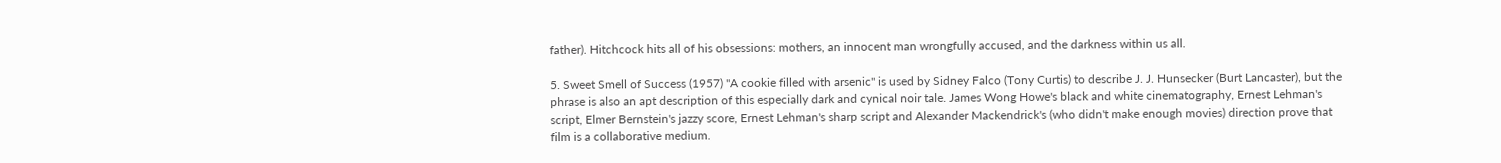father). Hitchcock hits all of his obsessions: mothers, an innocent man wrongfully accused, and the darkness within us all.

5. Sweet Smell of Success (1957) "A cookie filled with arsenic" is used by Sidney Falco (Tony Curtis) to describe J. J. Hunsecker (Burt Lancaster), but the phrase is also an apt description of this especially dark and cynical noir tale. James Wong Howe's black and white cinematography, Ernest Lehman's script, Elmer Bernstein's jazzy score, Ernest Lehman's sharp script and Alexander Mackendrick's (who didn't make enough movies) direction prove that film is a collaborative medium.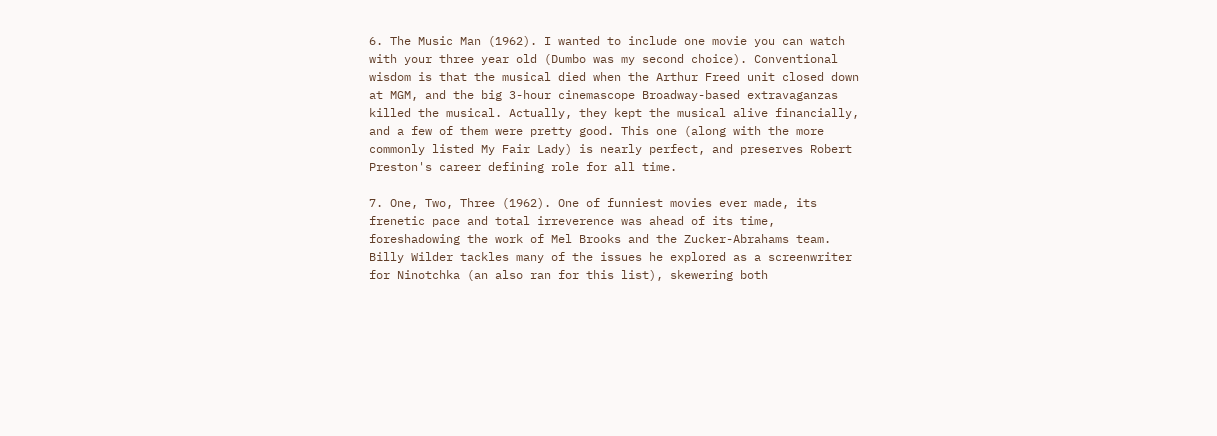6. The Music Man (1962). I wanted to include one movie you can watch with your three year old (Dumbo was my second choice). Conventional wisdom is that the musical died when the Arthur Freed unit closed down at MGM, and the big 3-hour cinemascope Broadway-based extravaganzas killed the musical. Actually, they kept the musical alive financially, and a few of them were pretty good. This one (along with the more commonly listed My Fair Lady) is nearly perfect, and preserves Robert Preston's career defining role for all time.

7. One, Two, Three (1962). One of funniest movies ever made, its frenetic pace and total irreverence was ahead of its time, foreshadowing the work of Mel Brooks and the Zucker-Abrahams team. Billy Wilder tackles many of the issues he explored as a screenwriter for Ninotchka (an also ran for this list), skewering both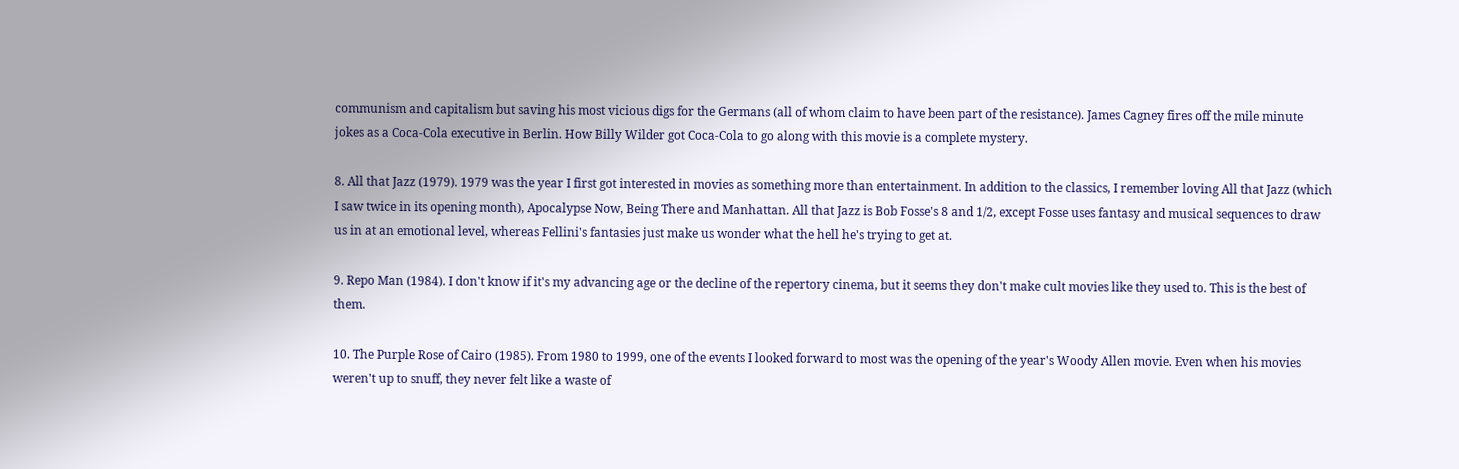communism and capitalism but saving his most vicious digs for the Germans (all of whom claim to have been part of the resistance). James Cagney fires off the mile minute jokes as a Coca-Cola executive in Berlin. How Billy Wilder got Coca-Cola to go along with this movie is a complete mystery.

8. All that Jazz (1979). 1979 was the year I first got interested in movies as something more than entertainment. In addition to the classics, I remember loving All that Jazz (which I saw twice in its opening month), Apocalypse Now, Being There and Manhattan. All that Jazz is Bob Fosse's 8 and 1/2, except Fosse uses fantasy and musical sequences to draw us in at an emotional level, whereas Fellini's fantasies just make us wonder what the hell he's trying to get at.

9. Repo Man (1984). I don't know if it's my advancing age or the decline of the repertory cinema, but it seems they don't make cult movies like they used to. This is the best of them.

10. The Purple Rose of Cairo (1985). From 1980 to 1999, one of the events I looked forward to most was the opening of the year's Woody Allen movie. Even when his movies weren't up to snuff, they never felt like a waste of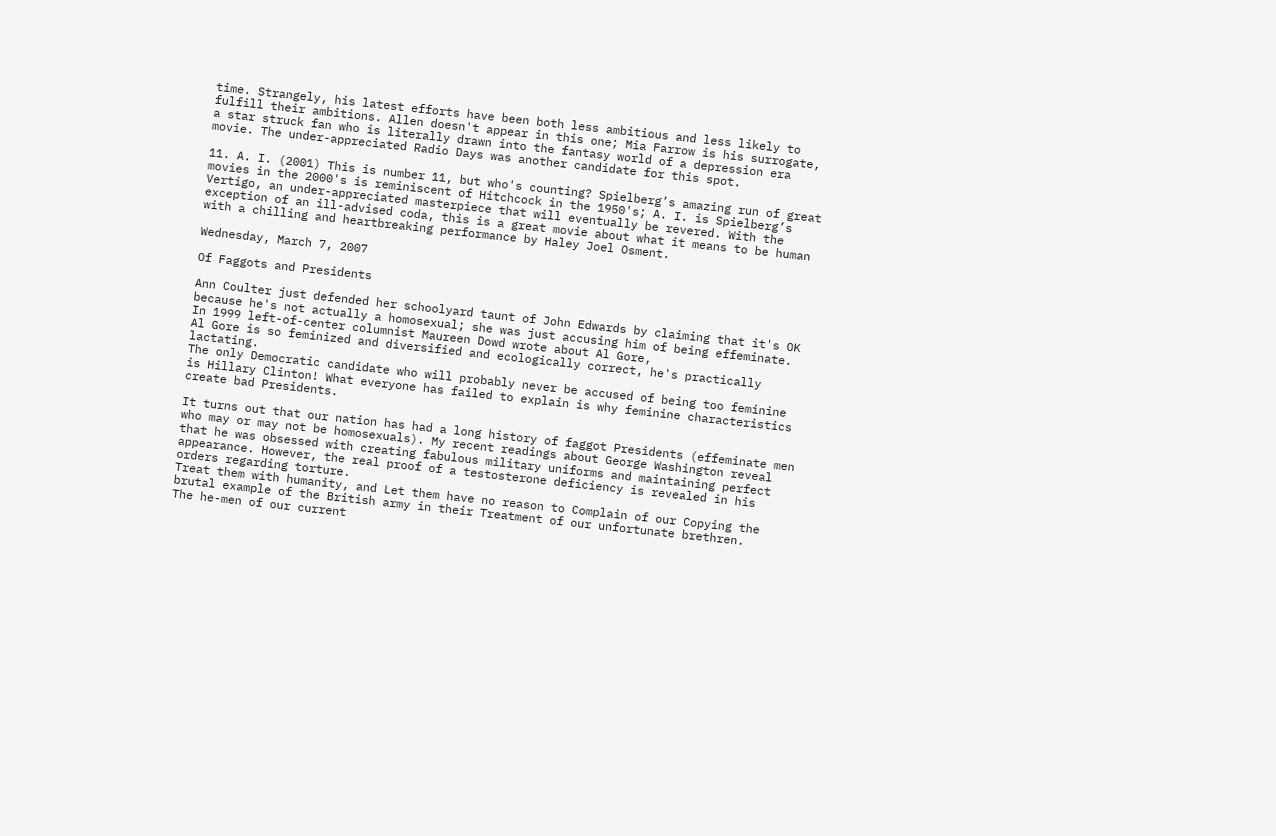time. Strangely, his latest efforts have been both less ambitious and less likely to fulfill their ambitions. Allen doesn't appear in this one; Mia Farrow is his surrogate, a star struck fan who is literally drawn into the fantasy world of a depression era movie. The under-appreciated Radio Days was another candidate for this spot.

11. A. I. (2001) This is number 11, but who's counting? Spielberg’s amazing run of great movies in the 2000's is reminiscent of Hitchcock in the 1950's; A. I. is Spielberg’s Vertigo, an under-appreciated masterpiece that will eventually be revered. With the exception of an ill-advised coda, this is a great movie about what it means to be human with a chilling and heartbreaking performance by Haley Joel Osment.

Wednesday, March 7, 2007

Of Faggots and Presidents

Ann Coulter just defended her schoolyard taunt of John Edwards by claiming that it's OK because he's not actually a homosexual; she was just accusing him of being effeminate. In 1999 left-of-center columnist Maureen Dowd wrote about Al Gore,
Al Gore is so feminized and diversified and ecologically correct, he's practically lactating.
The only Democratic candidate who will probably never be accused of being too feminine is Hillary Clinton! What everyone has failed to explain is why feminine characteristics create bad Presidents.

It turns out that our nation has had a long history of faggot Presidents (effeminate men who may or may not be homosexuals). My recent readings about George Washington reveal that he was obsessed with creating fabulous military uniforms and maintaining perfect appearance. However, the real proof of a testosterone deficiency is revealed in his orders regarding torture.
Treat them with humanity, and Let them have no reason to Complain of our Copying the brutal example of the British army in their Treatment of our unfortunate brethren.
The he-men of our current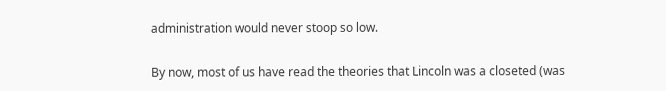administration would never stoop so low.

By now, most of us have read the theories that Lincoln was a closeted (was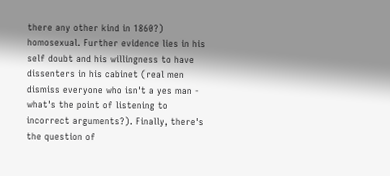there any other kind in 1860?) homosexual. Further evidence lies in his self doubt and his willingness to have dissenters in his cabinet (real men dismiss everyone who isn't a yes man - what's the point of listening to incorrect arguments?). Finally, there's the question of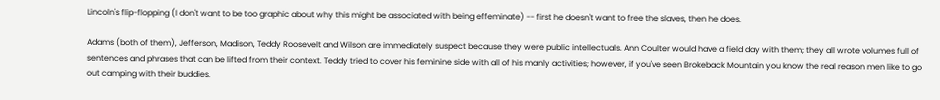Lincoln's flip-flopping (I don't want to be too graphic about why this might be associated with being effeminate) -- first he doesn't want to free the slaves, then he does.

Adams (both of them), Jefferson, Madison, Teddy Roosevelt and Wilson are immediately suspect because they were public intellectuals. Ann Coulter would have a field day with them; they all wrote volumes full of sentences and phrases that can be lifted from their context. Teddy tried to cover his feminine side with all of his manly activities; however, if you've seen Brokeback Mountain you know the real reason men like to go out camping with their buddies.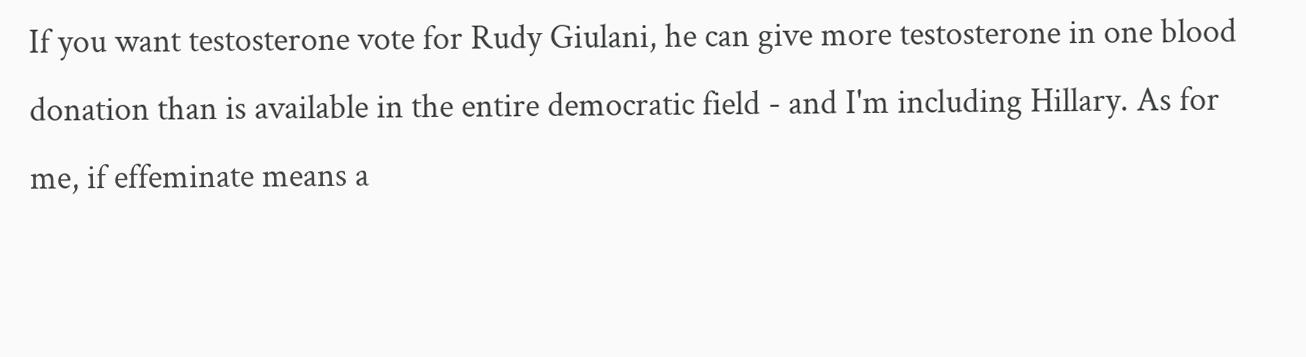If you want testosterone vote for Rudy Giulani, he can give more testosterone in one blood donation than is available in the entire democratic field - and I'm including Hillary. As for me, if effeminate means a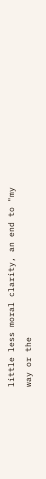little less moral clarity, an end to "my way or the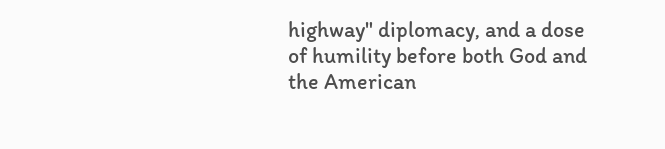highway" diplomacy, and a dose of humility before both God and the American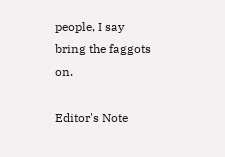people, I say bring the faggots on.

Editor's Note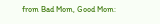from Bad Mom, Good Mom: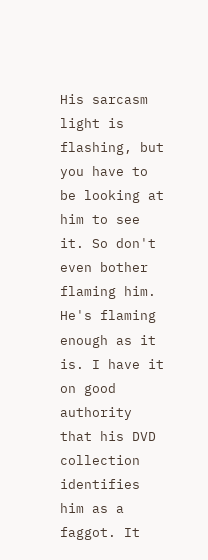His sarcasm light is flashing, but you have to be looking at him to see it. So don't even bother flaming him. He's flaming enough as it is. I have it on good authority that his DVD collection identifies him as a faggot. It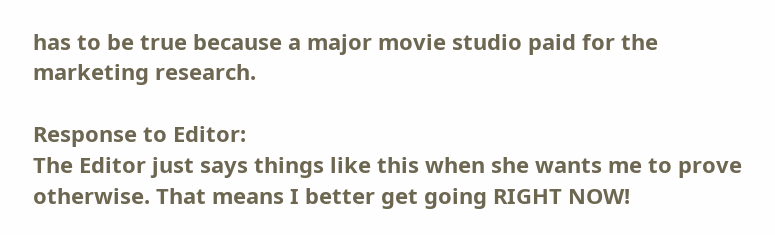has to be true because a major movie studio paid for the marketing research.

Response to Editor:
The Editor just says things like this when she wants me to prove otherwise. That means I better get going RIGHT NOW!